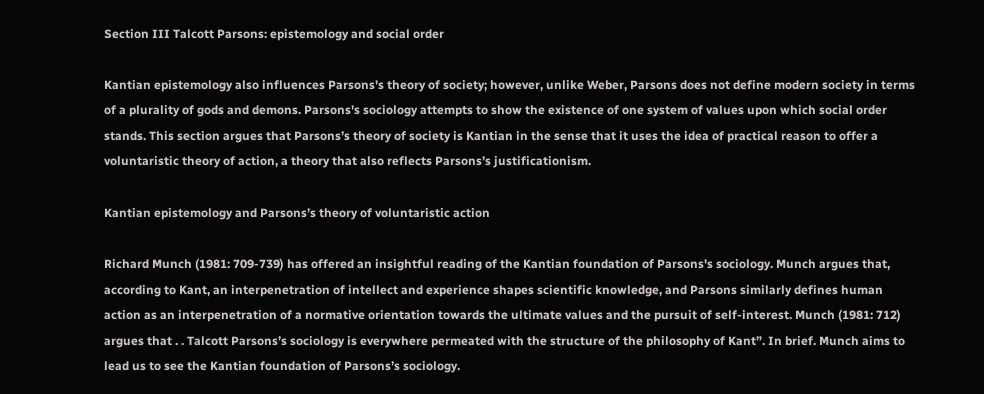Section III Talcott Parsons: epistemology and social order

Kantian epistemology also influences Parsons's theory of society; however, unlike Weber, Parsons does not define modern society in terms of a plurality of gods and demons. Parsons's sociology attempts to show the existence of one system of values upon which social order stands. This section argues that Parsons’s theory of society is Kantian in the sense that it uses the idea of practical reason to offer a voluntaristic theory of action, a theory that also reflects Parsons’s justificationism.

Kantian epistemology and Parsons’s theory of voluntaristic action

Richard Munch (1981: 709-739) has offered an insightful reading of the Kantian foundation of Parsons's sociology. Munch argues that, according to Kant, an interpenetration of intellect and experience shapes scientific knowledge, and Parsons similarly defines human action as an interpenetration of a normative orientation towards the ultimate values and the pursuit of self-interest. Munch (1981: 712) argues that . . Talcott Parsons’s sociology is everywhere permeated with the structure of the philosophy of Kant”. In brief. Munch aims to lead us to see the Kantian foundation of Parsons’s sociology.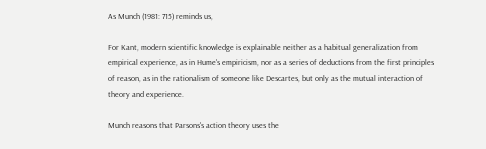As Munch (1981: 715) reminds us,

For Kant, modern scientific knowledge is explainable neither as a habitual generalization from empirical experience, as in Hume's empiricism, nor as a series of deductions from the first principles of reason, as in the rationalism of someone like Descartes, but only as the mutual interaction of theory and experience.

Munch reasons that Parsons's action theory uses the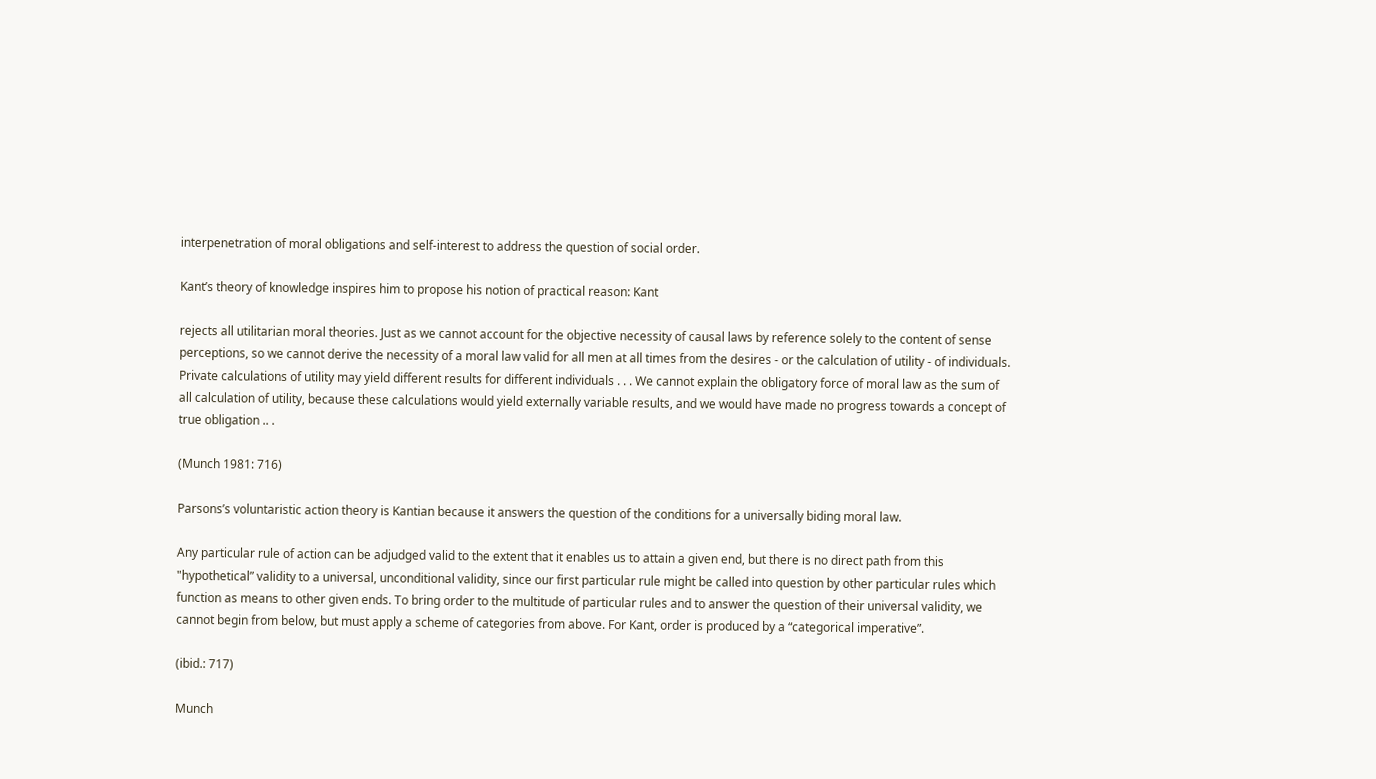interpenetration of moral obligations and self-interest to address the question of social order.

Kant’s theory of knowledge inspires him to propose his notion of practical reason: Kant

rejects all utilitarian moral theories. Just as we cannot account for the objective necessity of causal laws by reference solely to the content of sense perceptions, so we cannot derive the necessity of a moral law valid for all men at all times from the desires - or the calculation of utility - of individuals. Private calculations of utility may yield different results for different individuals . . . We cannot explain the obligatory force of moral law as the sum of all calculation of utility, because these calculations would yield externally variable results, and we would have made no progress towards a concept of true obligation .. .

(Munch 1981: 716)

Parsons’s voluntaristic action theory is Kantian because it answers the question of the conditions for a universally biding moral law.

Any particular rule of action can be adjudged valid to the extent that it enables us to attain a given end, but there is no direct path from this "hypothetical” validity to a universal, unconditional validity, since our first particular rule might be called into question by other particular rules which function as means to other given ends. To bring order to the multitude of particular rules and to answer the question of their universal validity, we cannot begin from below, but must apply a scheme of categories from above. For Kant, order is produced by a “categorical imperative”.

(ibid.: 717)

Munch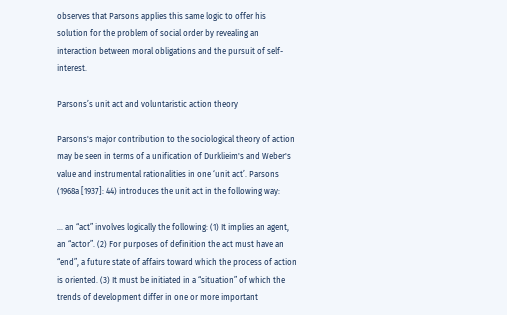observes that Parsons applies this same logic to offer his solution for the problem of social order by revealing an interaction between moral obligations and the pursuit of self-interest.

Parsons’s unit act and voluntaristic action theory

Parsons's major contribution to the sociological theory of action may be seen in terms of a unification of Durklieim's and Weber's value and instrumental rationalities in one ‘unit act’. Parsons (1968a [1937]: 44) introduces the unit act in the following way:

... an “act” involves logically the following: (1) It implies an agent, an “actor”. (2) For purposes of definition the act must have an “end”, a future state of affairs toward which the process of action is oriented. (3) It must be initiated in a “situation” of which the trends of development differ in one or more important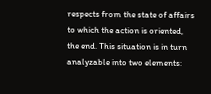respects from the state of affairs to which the action is oriented, the end. This situation is in turn analyzable into two elements: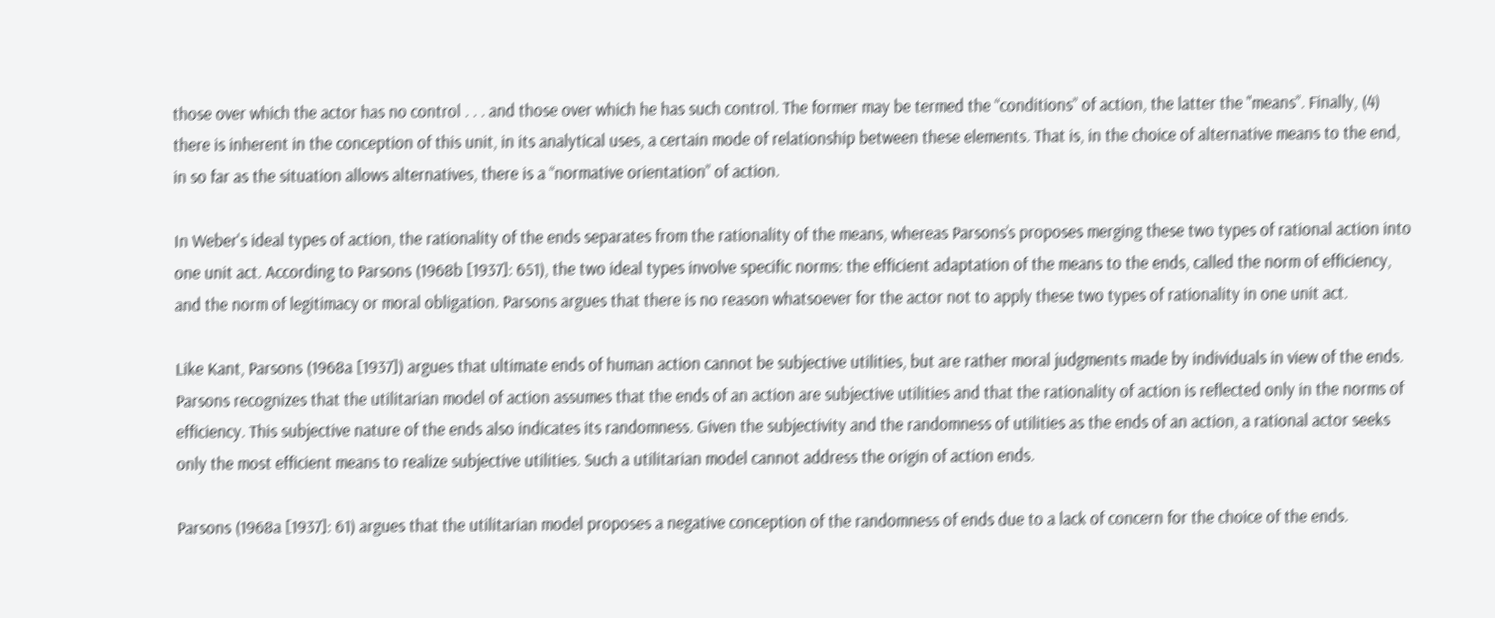those over which the actor has no control . . . and those over which he has such control. The former may be termed the “conditions” of action, the latter the "means”. Finally, (4) there is inherent in the conception of this unit, in its analytical uses, a certain mode of relationship between these elements. That is, in the choice of alternative means to the end, in so far as the situation allows alternatives, there is a “normative orientation” of action.

In Weber's ideal types of action, the rationality of the ends separates from the rationality of the means, whereas Parsons’s proposes merging these two types of rational action into one unit act. According to Parsons (1968b [1937]: 651), the two ideal types involve specific norms: the efficient adaptation of the means to the ends, called the norm of efficiency, and the norm of legitimacy or moral obligation. Parsons argues that there is no reason whatsoever for the actor not to apply these two types of rationality in one unit act.

Like Kant, Parsons (1968a [1937]) argues that ultimate ends of human action cannot be subjective utilities, but are rather moral judgments made by individuals in view of the ends. Parsons recognizes that the utilitarian model of action assumes that the ends of an action are subjective utilities and that the rationality of action is reflected only in the norms of efficiency. This subjective nature of the ends also indicates its randomness. Given the subjectivity and the randomness of utilities as the ends of an action, a rational actor seeks only the most efficient means to realize subjective utilities. Such a utilitarian model cannot address the origin of action ends.

Parsons (1968a [1937]: 61) argues that the utilitarian model proposes a negative conception of the randomness of ends due to a lack of concern for the choice of the ends.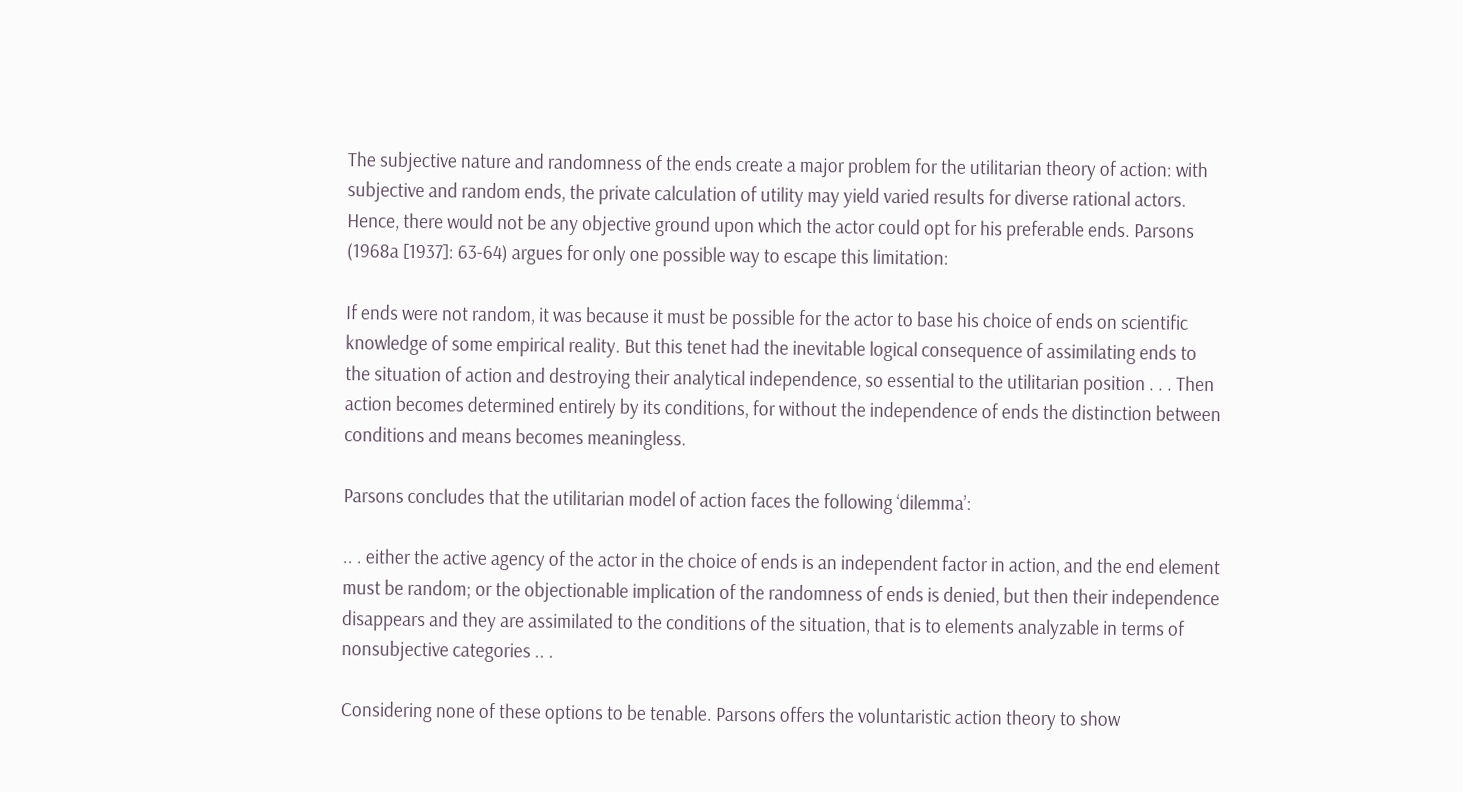The subjective nature and randomness of the ends create a major problem for the utilitarian theory of action: with subjective and random ends, the private calculation of utility may yield varied results for diverse rational actors. Hence, there would not be any objective ground upon which the actor could opt for his preferable ends. Parsons (1968a [1937]: 63-64) argues for only one possible way to escape this limitation:

If ends were not random, it was because it must be possible for the actor to base his choice of ends on scientific knowledge of some empirical reality. But this tenet had the inevitable logical consequence of assimilating ends to the situation of action and destroying their analytical independence, so essential to the utilitarian position . . . Then action becomes determined entirely by its conditions, for without the independence of ends the distinction between conditions and means becomes meaningless.

Parsons concludes that the utilitarian model of action faces the following ‘dilemma’:

.. . either the active agency of the actor in the choice of ends is an independent factor in action, and the end element must be random; or the objectionable implication of the randomness of ends is denied, but then their independence disappears and they are assimilated to the conditions of the situation, that is to elements analyzable in terms of nonsubjective categories .. .

Considering none of these options to be tenable. Parsons offers the voluntaristic action theory to show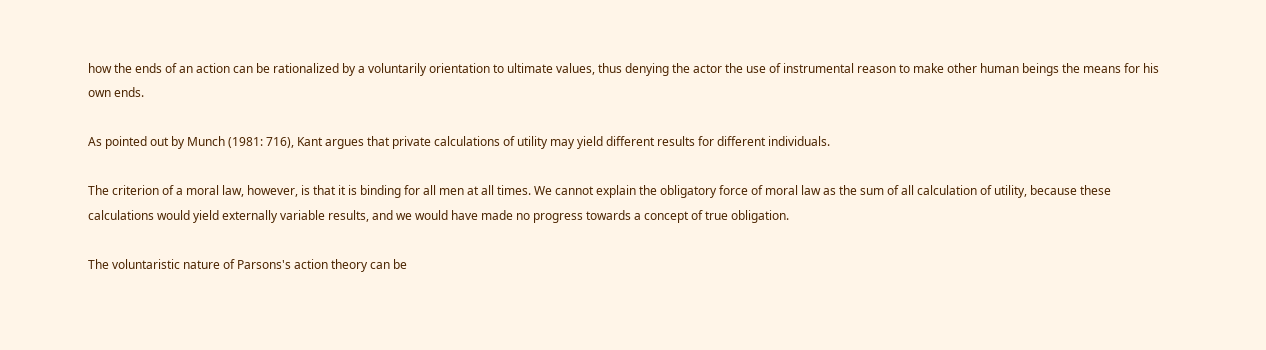how the ends of an action can be rationalized by a voluntarily orientation to ultimate values, thus denying the actor the use of instrumental reason to make other human beings the means for his own ends.

As pointed out by Munch (1981: 716), Kant argues that private calculations of utility may yield different results for different individuals.

The criterion of a moral law, however, is that it is binding for all men at all times. We cannot explain the obligatory force of moral law as the sum of all calculation of utility, because these calculations would yield externally variable results, and we would have made no progress towards a concept of true obligation.

The voluntaristic nature of Parsons's action theory can be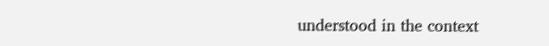understood in the context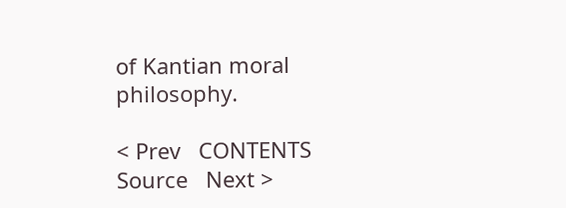of Kantian moral philosophy.

< Prev   CONTENTS   Source   Next >